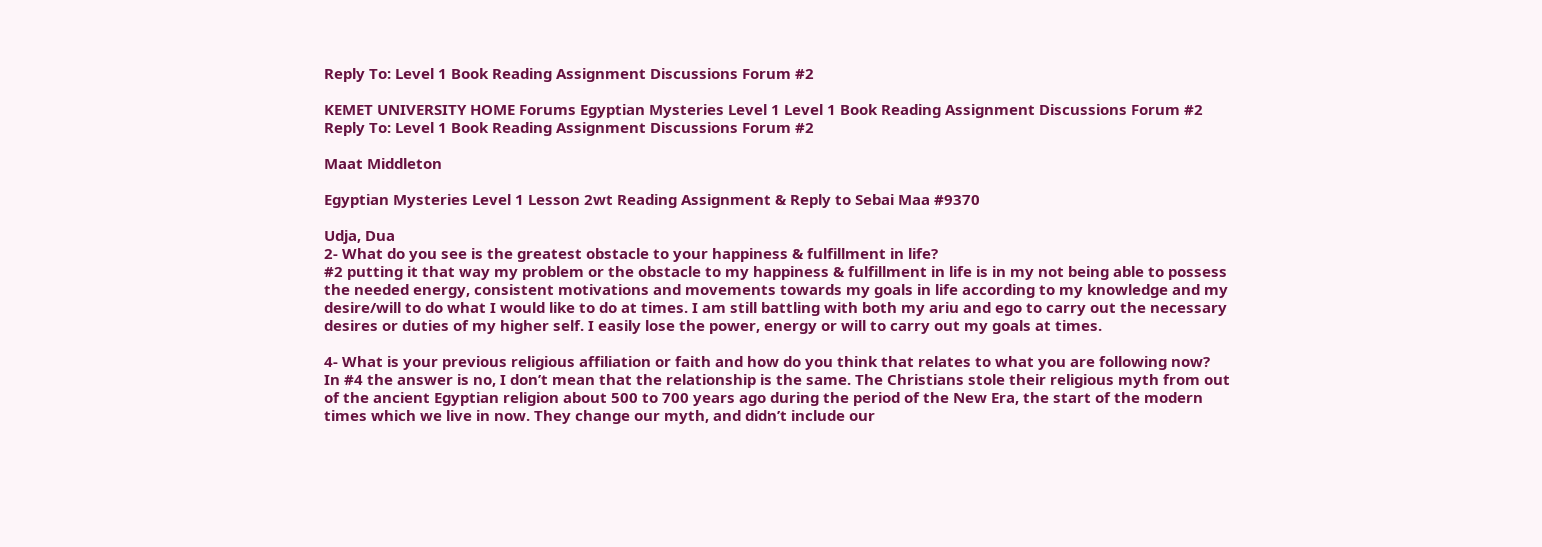Reply To: Level 1 Book Reading Assignment Discussions Forum #2

KEMET UNIVERSITY HOME Forums Egyptian Mysteries Level 1 Level 1 Book Reading Assignment Discussions Forum #2 Reply To: Level 1 Book Reading Assignment Discussions Forum #2

Maat Middleton

Egyptian Mysteries Level 1 Lesson 2wt Reading Assignment & Reply to Sebai Maa #9370

Udja, Dua
2- What do you see is the greatest obstacle to your happiness & fulfillment in life?
#2 putting it that way my problem or the obstacle to my happiness & fulfillment in life is in my not being able to possess the needed energy, consistent motivations and movements towards my goals in life according to my knowledge and my desire/will to do what I would like to do at times. I am still battling with both my ariu and ego to carry out the necessary desires or duties of my higher self. I easily lose the power, energy or will to carry out my goals at times.

4- What is your previous religious affiliation or faith and how do you think that relates to what you are following now?
In #4 the answer is no, I don’t mean that the relationship is the same. The Christians stole their religious myth from out of the ancient Egyptian religion about 500 to 700 years ago during the period of the New Era, the start of the modern times which we live in now. They change our myth, and didn’t include our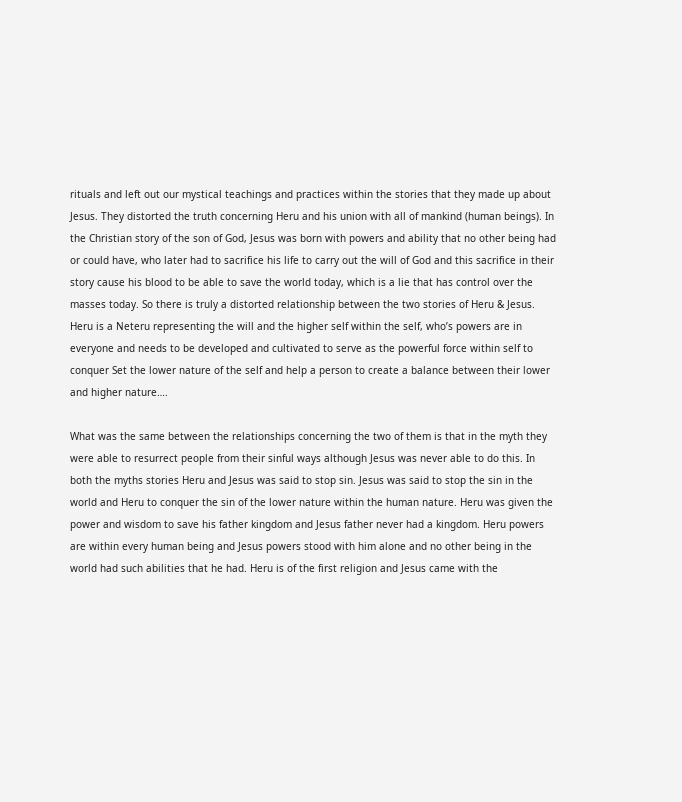rituals and left out our mystical teachings and practices within the stories that they made up about Jesus. They distorted the truth concerning Heru and his union with all of mankind (human beings). In the Christian story of the son of God, Jesus was born with powers and ability that no other being had or could have, who later had to sacrifice his life to carry out the will of God and this sacrifice in their story cause his blood to be able to save the world today, which is a lie that has control over the masses today. So there is truly a distorted relationship between the two stories of Heru & Jesus. Heru is a Neteru representing the will and the higher self within the self, who’s powers are in everyone and needs to be developed and cultivated to serve as the powerful force within self to conquer Set the lower nature of the self and help a person to create a balance between their lower and higher nature….

What was the same between the relationships concerning the two of them is that in the myth they were able to resurrect people from their sinful ways although Jesus was never able to do this. In both the myths stories Heru and Jesus was said to stop sin. Jesus was said to stop the sin in the world and Heru to conquer the sin of the lower nature within the human nature. Heru was given the power and wisdom to save his father kingdom and Jesus father never had a kingdom. Heru powers are within every human being and Jesus powers stood with him alone and no other being in the world had such abilities that he had. Heru is of the first religion and Jesus came with the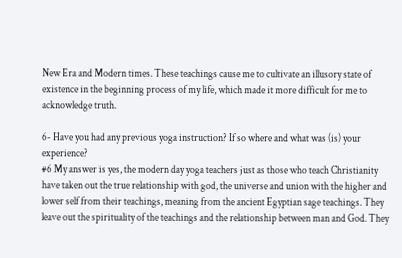New Era and Modern times. These teachings cause me to cultivate an illusory state of existence in the beginning process of my life, which made it more difficult for me to acknowledge truth.

6- Have you had any previous yoga instruction? If so where and what was (is) your experience?
#6 My answer is yes, the modern day yoga teachers just as those who teach Christianity have taken out the true relationship with god, the universe and union with the higher and lower self from their teachings, meaning from the ancient Egyptian sage teachings. They leave out the spirituality of the teachings and the relationship between man and God. They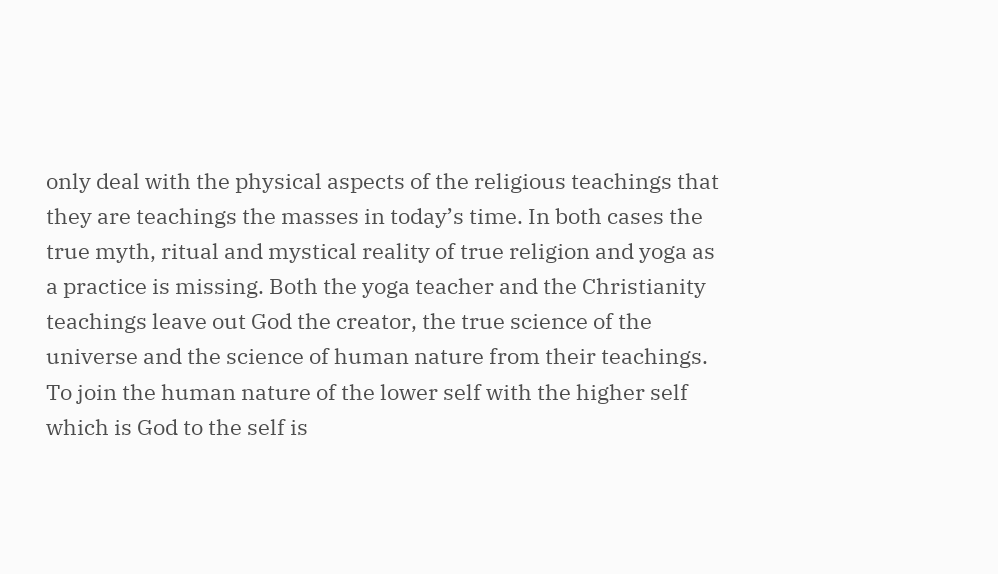only deal with the physical aspects of the religious teachings that they are teachings the masses in today’s time. In both cases the true myth, ritual and mystical reality of true religion and yoga as a practice is missing. Both the yoga teacher and the Christianity teachings leave out God the creator, the true science of the universe and the science of human nature from their teachings. To join the human nature of the lower self with the higher self which is God to the self is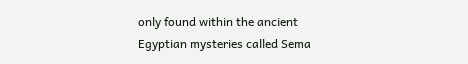only found within the ancient Egyptian mysteries called Sema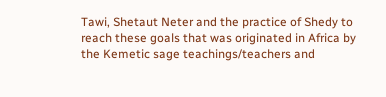Tawi, Shetaut Neter and the practice of Shedy to reach these goals that was originated in Africa by the Kemetic sage teachings/teachers and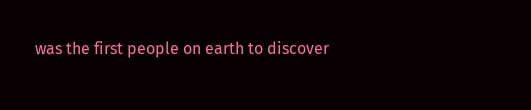was the first people on earth to discover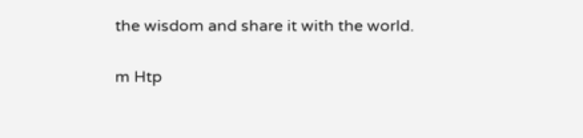the wisdom and share it with the world.

m Htp